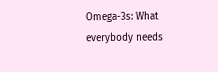Omega-3s: What everybody needs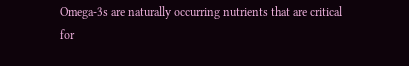Omega-3s are naturally occurring nutrients that are critical for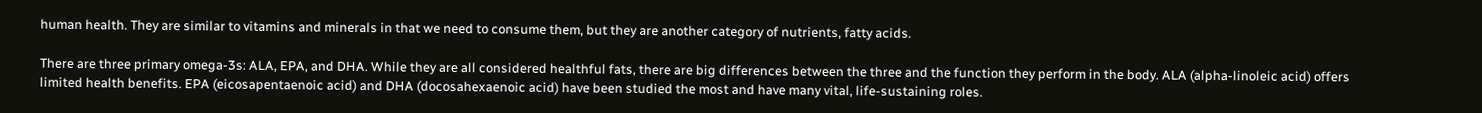human health. They are similar to vitamins and minerals in that we need to consume them, but they are another category of nutrients, fatty acids.

There are three primary omega-3s: ALA, EPA, and DHA. While they are all considered healthful fats, there are big differences between the three and the function they perform in the body. ALA (alpha-linoleic acid) offers limited health benefits. EPA (eicosapentaenoic acid) and DHA (docosahexaenoic acid) have been studied the most and have many vital, life-sustaining roles.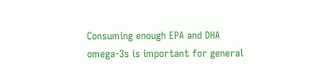Consuming enough EPA and DHA omega-3s is important for general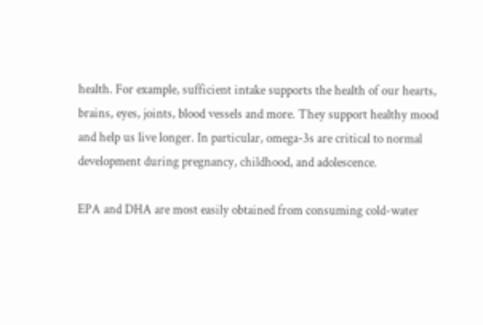health. For example, sufficient intake supports the health of our hearts, brains, eyes, joints, blood vessels and more. They support healthy mood and help us live longer. In particular, omega-3s are critical to normal development during pregnancy, childhood, and adolescence.

EPA and DHA are most easily obtained from consuming cold-water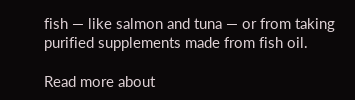fish — like salmon and tuna — or from taking purified supplements made from fish oil.

Read more about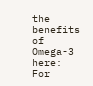the benefits of Omega-3 here:
For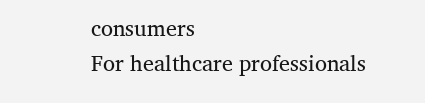consumers
For healthcare professionals